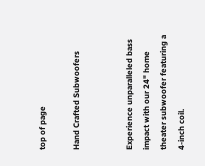top of page

Hand Crafted Subwoofers


Experience unparalleled bass impact with our 24" home theater subwoofer featuring a  4-inch coil.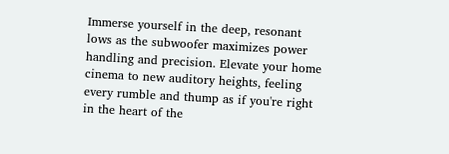Immerse yourself in the deep, resonant lows as the subwoofer maximizes power handling and precision. Elevate your home cinema to new auditory heights, feeling every rumble and thump as if you're right in the heart of the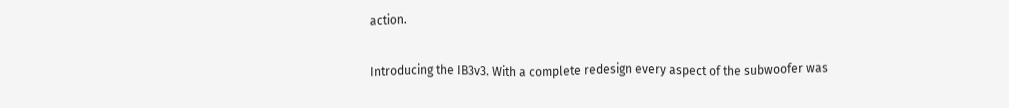action.

Introducing the IB3v3. With a complete redesign every aspect of the subwoofer was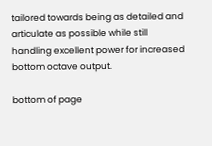tailored towards being as detailed and articulate as possible while still handling excellent power for increased bottom octave output.

bottom of page